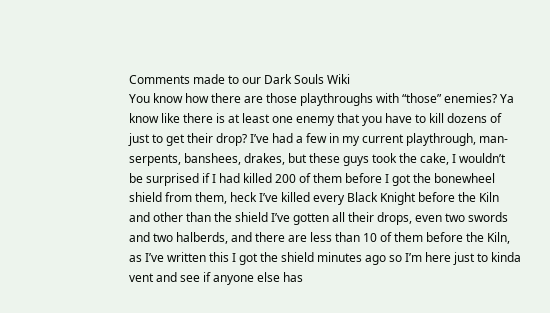Comments made to our Dark Souls Wiki
You know how there are those playthroughs with “those” enemies? Ya know like there is at least one enemy that you have to kill dozens of just to get their drop? I’ve had a few in my current playthrough, man-serpents, banshees, drakes, but these guys took the cake, I wouldn’t be surprised if I had killed 200 of them before I got the bonewheel shield from them, heck I’ve killed every Black Knight before the Kiln and other than the shield I’ve gotten all their drops, even two swords and two halberds, and there are less than 10 of them before the Kiln, as I’ve written this I got the shield minutes ago so I’m here just to kinda vent and see if anyone else has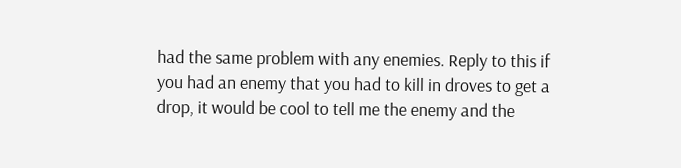had the same problem with any enemies. Reply to this if you had an enemy that you had to kill in droves to get a drop, it would be cool to tell me the enemy and the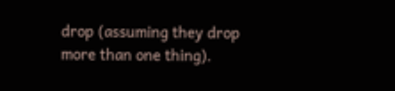drop (assuming they drop more than one thing).